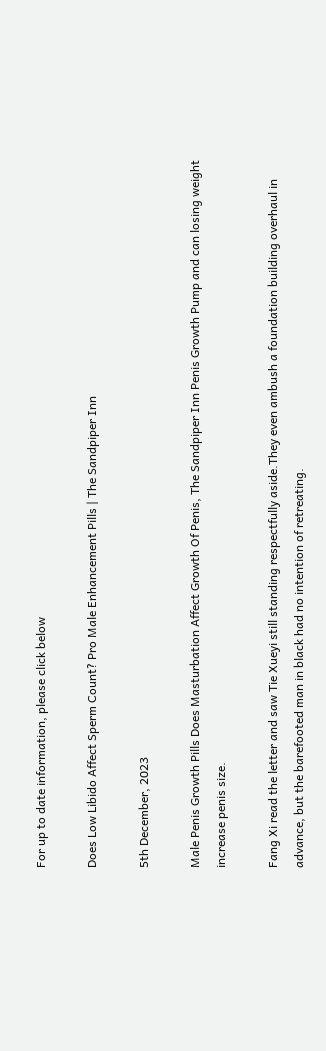For up to date information, please click below

Does Low Libido Affect Sperm Count? Pro Male Enhancement Pills | The Sandpiper Inn

5th December, 2023

Male Penis Growth Pills Does Masturbation Affect Growth Of Penis, The Sandpiper Inn Penis Growth Pump and can losing weight increase penis size.

Fang Xi read the letter and saw Tie Xueyi still standing respectfully aside.They even ambush a foundation building overhaul in advance, but the barefooted man in black had no intention of retreating.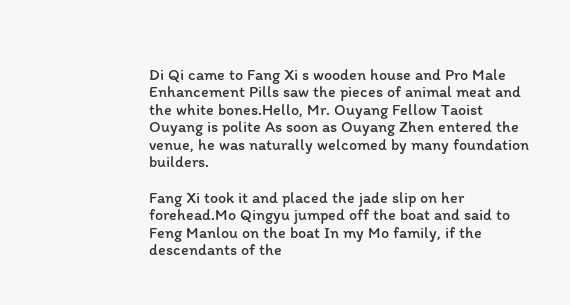Di Qi came to Fang Xi s wooden house and Pro Male Enhancement Pills saw the pieces of animal meat and the white bones.Hello, Mr. Ouyang Fellow Taoist Ouyang is polite As soon as Ouyang Zhen entered the venue, he was naturally welcomed by many foundation builders.

Fang Xi took it and placed the jade slip on her forehead.Mo Qingyu jumped off the boat and said to Feng Manlou on the boat In my Mo family, if the descendants of the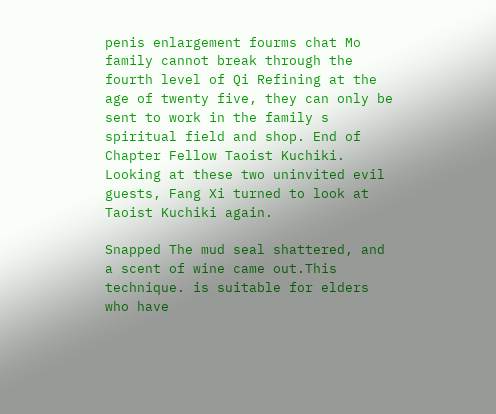penis enlargement fourms chat Mo family cannot break through the fourth level of Qi Refining at the age of twenty five, they can only be sent to work in the family s spiritual field and shop. End of Chapter Fellow Taoist Kuchiki. Looking at these two uninvited evil guests, Fang Xi turned to look at Taoist Kuchiki again.

Snapped The mud seal shattered, and a scent of wine came out.This technique. is suitable for elders who have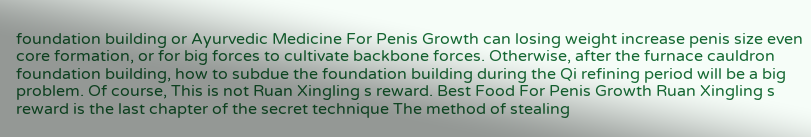foundation building or Ayurvedic Medicine For Penis Growth can losing weight increase penis size even core formation, or for big forces to cultivate backbone forces. Otherwise, after the furnace cauldron foundation building, how to subdue the foundation building during the Qi refining period will be a big problem. Of course, This is not Ruan Xingling s reward. Best Food For Penis Growth Ruan Xingling s reward is the last chapter of the secret technique The method of stealing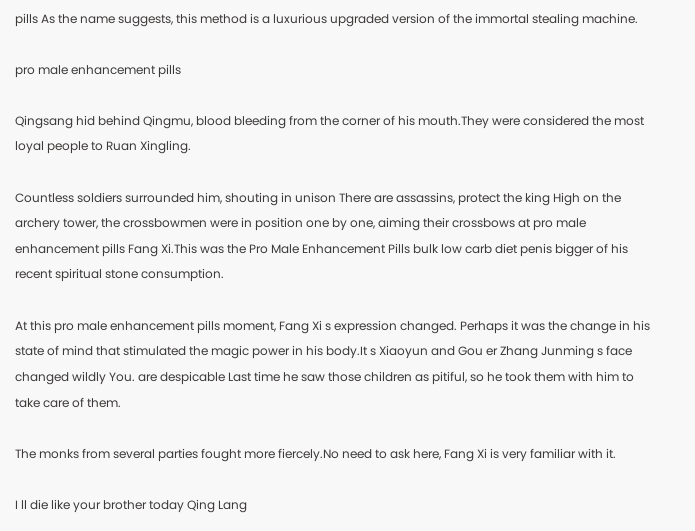pills As the name suggests, this method is a luxurious upgraded version of the immortal stealing machine.

pro male enhancement pills

Qingsang hid behind Qingmu, blood bleeding from the corner of his mouth.They were considered the most loyal people to Ruan Xingling.

Countless soldiers surrounded him, shouting in unison There are assassins, protect the king High on the archery tower, the crossbowmen were in position one by one, aiming their crossbows at pro male enhancement pills Fang Xi.This was the Pro Male Enhancement Pills bulk low carb diet penis bigger of his recent spiritual stone consumption.

At this pro male enhancement pills moment, Fang Xi s expression changed. Perhaps it was the change in his state of mind that stimulated the magic power in his body.It s Xiaoyun and Gou er Zhang Junming s face changed wildly You. are despicable Last time he saw those children as pitiful, so he took them with him to take care of them.

The monks from several parties fought more fiercely.No need to ask here, Fang Xi is very familiar with it.

I ll die like your brother today Qing Lang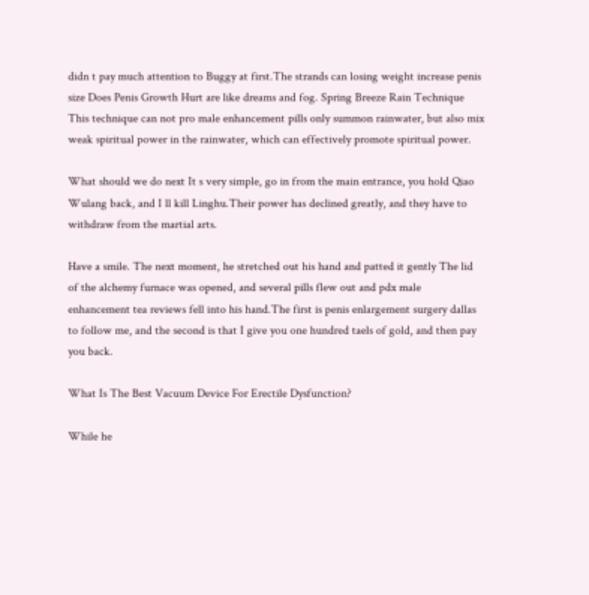didn t pay much attention to Buggy at first.The strands can losing weight increase penis size Does Penis Growth Hurt are like dreams and fog. Spring Breeze Rain Technique This technique can not pro male enhancement pills only summon rainwater, but also mix weak spiritual power in the rainwater, which can effectively promote spiritual power.

What should we do next It s very simple, go in from the main entrance, you hold Qiao Wulang back, and I ll kill Linghu.Their power has declined greatly, and they have to withdraw from the martial arts.

Have a smile. The next moment, he stretched out his hand and patted it gently The lid of the alchemy furnace was opened, and several pills flew out and pdx male enhancement tea reviews fell into his hand.The first is penis enlargement surgery dallas to follow me, and the second is that I give you one hundred taels of gold, and then pay you back.

What Is The Best Vacuum Device For Erectile Dysfunction?

While he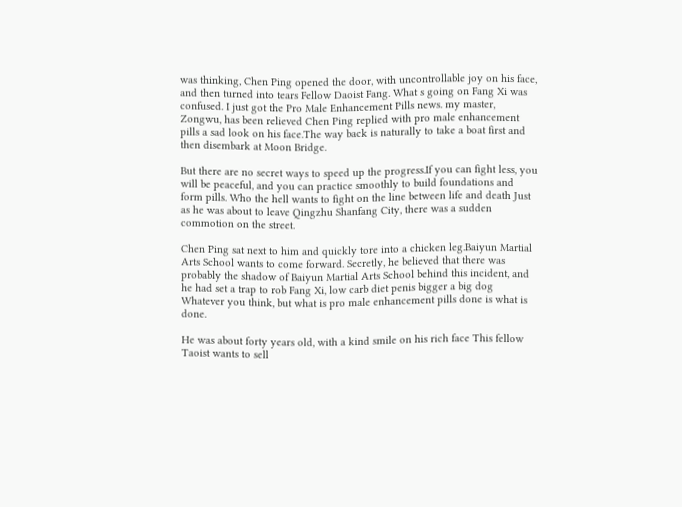was thinking, Chen Ping opened the door, with uncontrollable joy on his face, and then turned into tears Fellow Daoist Fang. What s going on Fang Xi was confused. I just got the Pro Male Enhancement Pills news. my master, Zongwu, has been relieved Chen Ping replied with pro male enhancement pills a sad look on his face.The way back is naturally to take a boat first and then disembark at Moon Bridge.

But there are no secret ways to speed up the progress.If you can fight less, you will be peaceful, and you can practice smoothly to build foundations and form pills. Who the hell wants to fight on the line between life and death Just as he was about to leave Qingzhu Shanfang City, there was a sudden commotion on the street.

Chen Ping sat next to him and quickly tore into a chicken leg.Baiyun Martial Arts School wants to come forward. Secretly, he believed that there was probably the shadow of Baiyun Martial Arts School behind this incident, and he had set a trap to rob Fang Xi, low carb diet penis bigger a big dog Whatever you think, but what is pro male enhancement pills done is what is done.

He was about forty years old, with a kind smile on his rich face This fellow Taoist wants to sell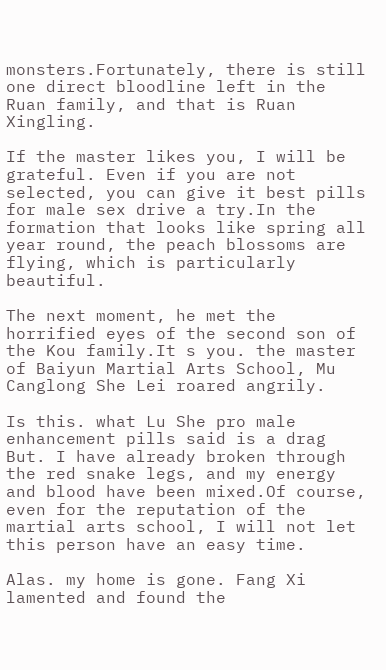monsters.Fortunately, there is still one direct bloodline left in the Ruan family, and that is Ruan Xingling.

If the master likes you, I will be grateful. Even if you are not selected, you can give it best pills for male sex drive a try.In the formation that looks like spring all year round, the peach blossoms are flying, which is particularly beautiful.

The next moment, he met the horrified eyes of the second son of the Kou family.It s you. the master of Baiyun Martial Arts School, Mu Canglong She Lei roared angrily.

Is this. what Lu She pro male enhancement pills said is a drag But. I have already broken through the red snake legs, and my energy and blood have been mixed.Of course, even for the reputation of the martial arts school, I will not let this person have an easy time.

Alas. my home is gone. Fang Xi lamented and found the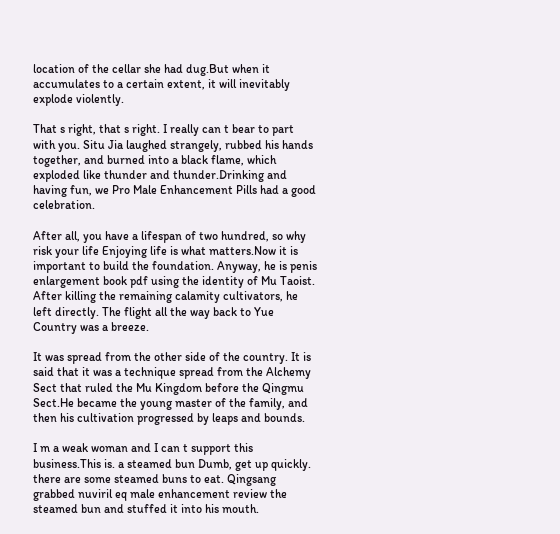location of the cellar she had dug.But when it accumulates to a certain extent, it will inevitably explode violently.

That s right, that s right. I really can t bear to part with you. Situ Jia laughed strangely, rubbed his hands together, and burned into a black flame, which exploded like thunder and thunder.Drinking and having fun, we Pro Male Enhancement Pills had a good celebration.

After all, you have a lifespan of two hundred, so why risk your life Enjoying life is what matters.Now it is important to build the foundation. Anyway, he is penis enlargement book pdf using the identity of Mu Taoist. After killing the remaining calamity cultivators, he left directly. The flight all the way back to Yue Country was a breeze.

It was spread from the other side of the country. It is said that it was a technique spread from the Alchemy Sect that ruled the Mu Kingdom before the Qingmu Sect.He became the young master of the family, and then his cultivation progressed by leaps and bounds.

I m a weak woman and I can t support this business.This is. a steamed bun Dumb, get up quickly. there are some steamed buns to eat. Qingsang grabbed nuviril eq male enhancement review the steamed bun and stuffed it into his mouth.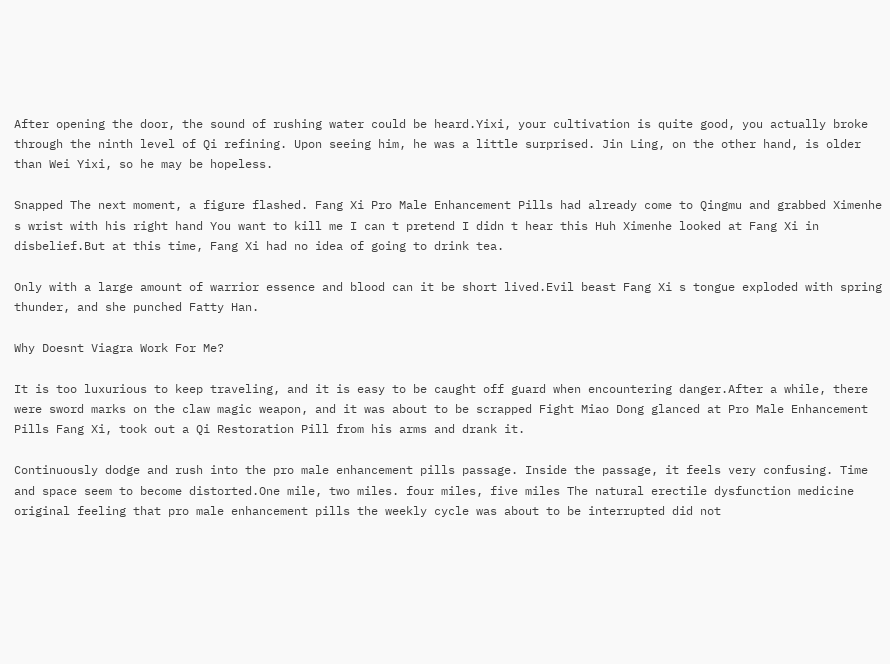After opening the door, the sound of rushing water could be heard.Yixi, your cultivation is quite good, you actually broke through the ninth level of Qi refining. Upon seeing him, he was a little surprised. Jin Ling, on the other hand, is older than Wei Yixi, so he may be hopeless.

Snapped The next moment, a figure flashed. Fang Xi Pro Male Enhancement Pills had already come to Qingmu and grabbed Ximenhe s wrist with his right hand You want to kill me I can t pretend I didn t hear this Huh Ximenhe looked at Fang Xi in disbelief.But at this time, Fang Xi had no idea of going to drink tea.

Only with a large amount of warrior essence and blood can it be short lived.Evil beast Fang Xi s tongue exploded with spring thunder, and she punched Fatty Han.

Why Doesnt Viagra Work For Me?

It is too luxurious to keep traveling, and it is easy to be caught off guard when encountering danger.After a while, there were sword marks on the claw magic weapon, and it was about to be scrapped Fight Miao Dong glanced at Pro Male Enhancement Pills Fang Xi, took out a Qi Restoration Pill from his arms and drank it.

Continuously dodge and rush into the pro male enhancement pills passage. Inside the passage, it feels very confusing. Time and space seem to become distorted.One mile, two miles. four miles, five miles The natural erectile dysfunction medicine original feeling that pro male enhancement pills the weekly cycle was about to be interrupted did not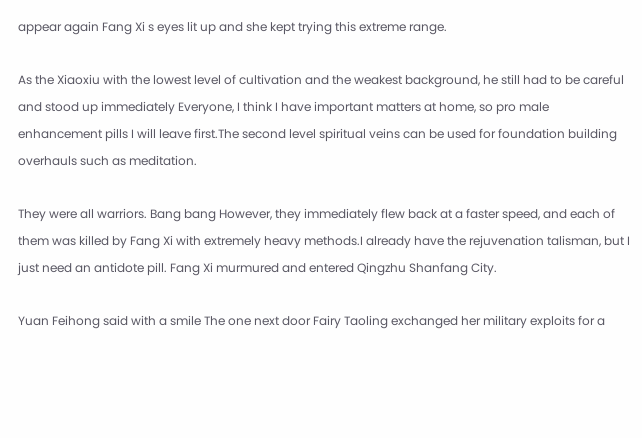appear again Fang Xi s eyes lit up and she kept trying this extreme range.

As the Xiaoxiu with the lowest level of cultivation and the weakest background, he still had to be careful and stood up immediately Everyone, I think I have important matters at home, so pro male enhancement pills I will leave first.The second level spiritual veins can be used for foundation building overhauls such as meditation.

They were all warriors. Bang bang However, they immediately flew back at a faster speed, and each of them was killed by Fang Xi with extremely heavy methods.I already have the rejuvenation talisman, but I just need an antidote pill. Fang Xi murmured and entered Qingzhu Shanfang City.

Yuan Feihong said with a smile The one next door Fairy Taoling exchanged her military exploits for a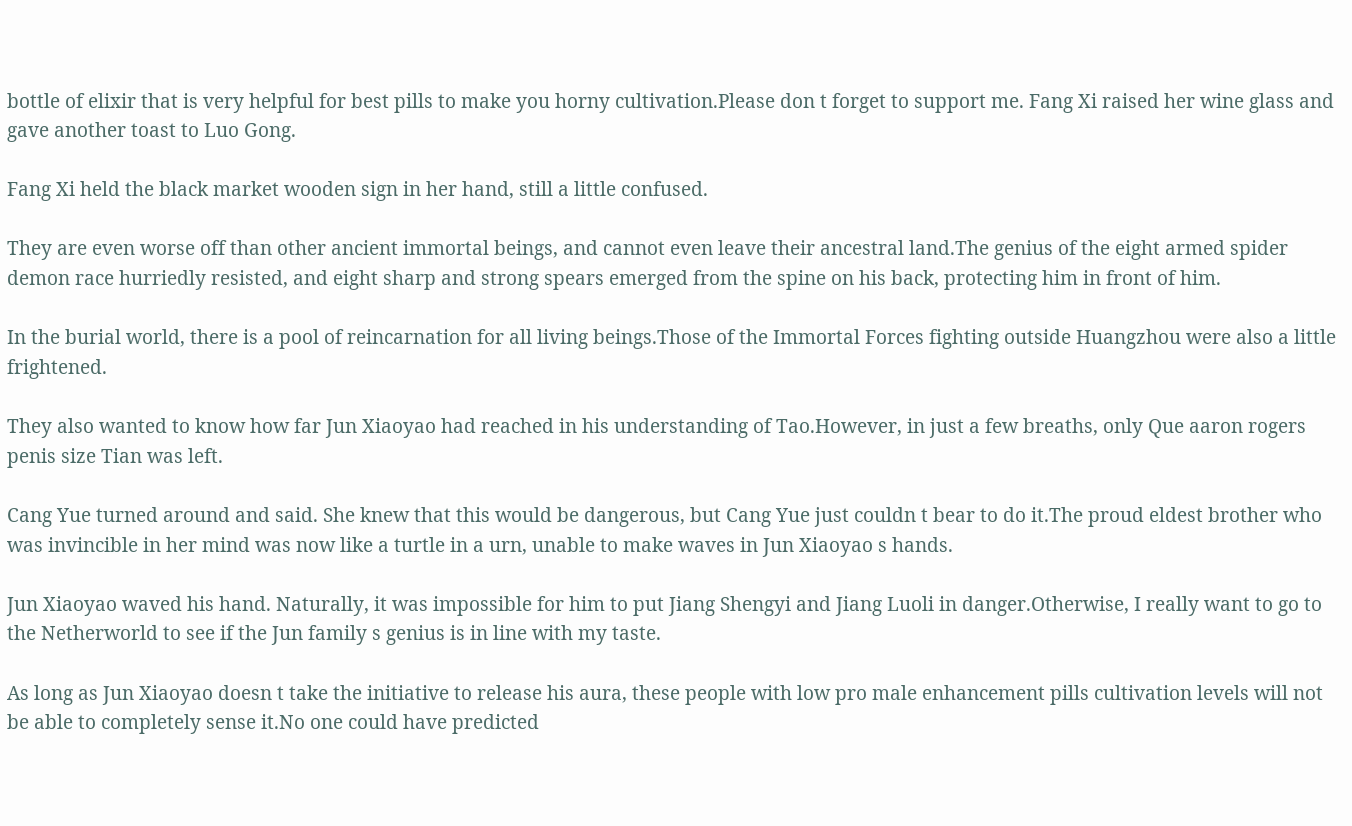bottle of elixir that is very helpful for best pills to make you horny cultivation.Please don t forget to support me. Fang Xi raised her wine glass and gave another toast to Luo Gong.

Fang Xi held the black market wooden sign in her hand, still a little confused.

They are even worse off than other ancient immortal beings, and cannot even leave their ancestral land.The genius of the eight armed spider demon race hurriedly resisted, and eight sharp and strong spears emerged from the spine on his back, protecting him in front of him.

In the burial world, there is a pool of reincarnation for all living beings.Those of the Immortal Forces fighting outside Huangzhou were also a little frightened.

They also wanted to know how far Jun Xiaoyao had reached in his understanding of Tao.However, in just a few breaths, only Que aaron rogers penis size Tian was left.

Cang Yue turned around and said. She knew that this would be dangerous, but Cang Yue just couldn t bear to do it.The proud eldest brother who was invincible in her mind was now like a turtle in a urn, unable to make waves in Jun Xiaoyao s hands.

Jun Xiaoyao waved his hand. Naturally, it was impossible for him to put Jiang Shengyi and Jiang Luoli in danger.Otherwise, I really want to go to the Netherworld to see if the Jun family s genius is in line with my taste.

As long as Jun Xiaoyao doesn t take the initiative to release his aura, these people with low pro male enhancement pills cultivation levels will not be able to completely sense it.No one could have predicted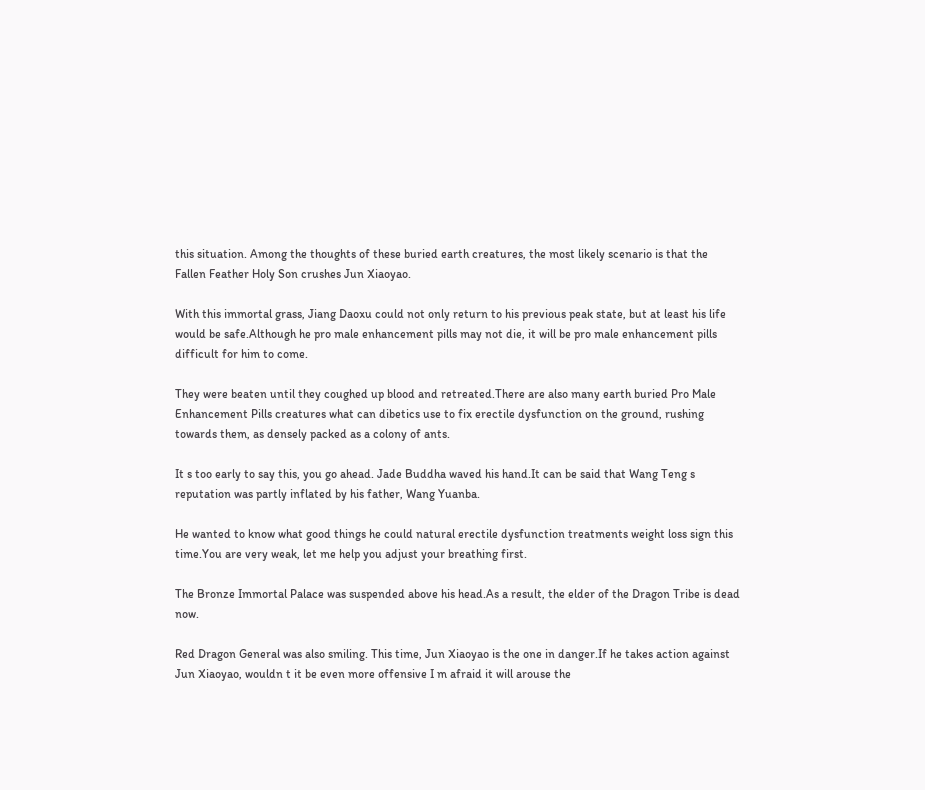this situation. Among the thoughts of these buried earth creatures, the most likely scenario is that the Fallen Feather Holy Son crushes Jun Xiaoyao.

With this immortal grass, Jiang Daoxu could not only return to his previous peak state, but at least his life would be safe.Although he pro male enhancement pills may not die, it will be pro male enhancement pills difficult for him to come.

They were beaten until they coughed up blood and retreated.There are also many earth buried Pro Male Enhancement Pills creatures what can dibetics use to fix erectile dysfunction on the ground, rushing towards them, as densely packed as a colony of ants.

It s too early to say this, you go ahead. Jade Buddha waved his hand.It can be said that Wang Teng s reputation was partly inflated by his father, Wang Yuanba.

He wanted to know what good things he could natural erectile dysfunction treatments weight loss sign this time.You are very weak, let me help you adjust your breathing first.

The Bronze Immortal Palace was suspended above his head.As a result, the elder of the Dragon Tribe is dead now.

Red Dragon General was also smiling. This time, Jun Xiaoyao is the one in danger.If he takes action against Jun Xiaoyao, wouldn t it be even more offensive I m afraid it will arouse the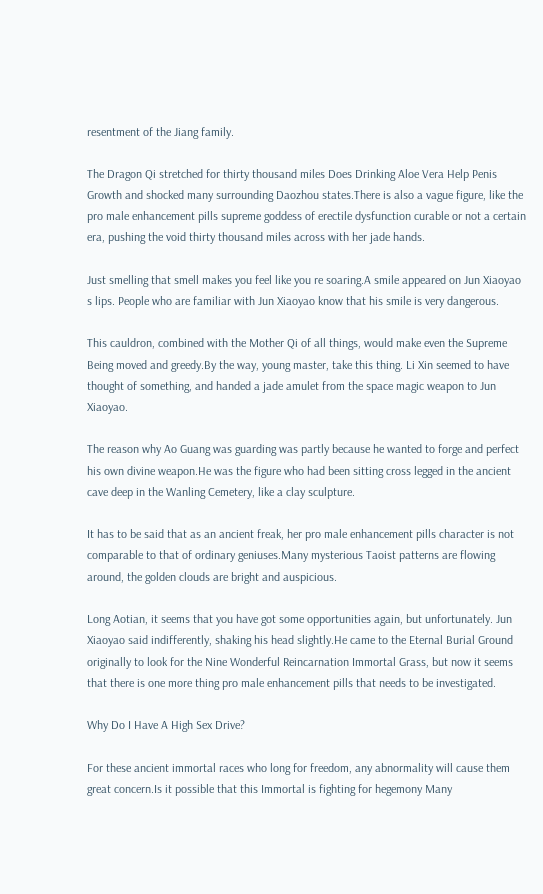resentment of the Jiang family.

The Dragon Qi stretched for thirty thousand miles Does Drinking Aloe Vera Help Penis Growth and shocked many surrounding Daozhou states.There is also a vague figure, like the pro male enhancement pills supreme goddess of erectile dysfunction curable or not a certain era, pushing the void thirty thousand miles across with her jade hands.

Just smelling that smell makes you feel like you re soaring.A smile appeared on Jun Xiaoyao s lips. People who are familiar with Jun Xiaoyao know that his smile is very dangerous.

This cauldron, combined with the Mother Qi of all things, would make even the Supreme Being moved and greedy.By the way, young master, take this thing. Li Xin seemed to have thought of something, and handed a jade amulet from the space magic weapon to Jun Xiaoyao.

The reason why Ao Guang was guarding was partly because he wanted to forge and perfect his own divine weapon.He was the figure who had been sitting cross legged in the ancient cave deep in the Wanling Cemetery, like a clay sculpture.

It has to be said that as an ancient freak, her pro male enhancement pills character is not comparable to that of ordinary geniuses.Many mysterious Taoist patterns are flowing around, the golden clouds are bright and auspicious.

Long Aotian, it seems that you have got some opportunities again, but unfortunately. Jun Xiaoyao said indifferently, shaking his head slightly.He came to the Eternal Burial Ground originally to look for the Nine Wonderful Reincarnation Immortal Grass, but now it seems that there is one more thing pro male enhancement pills that needs to be investigated.

Why Do I Have A High Sex Drive?

For these ancient immortal races who long for freedom, any abnormality will cause them great concern.Is it possible that this Immortal is fighting for hegemony Many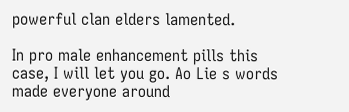powerful clan elders lamented.

In pro male enhancement pills this case, I will let you go. Ao Lie s words made everyone around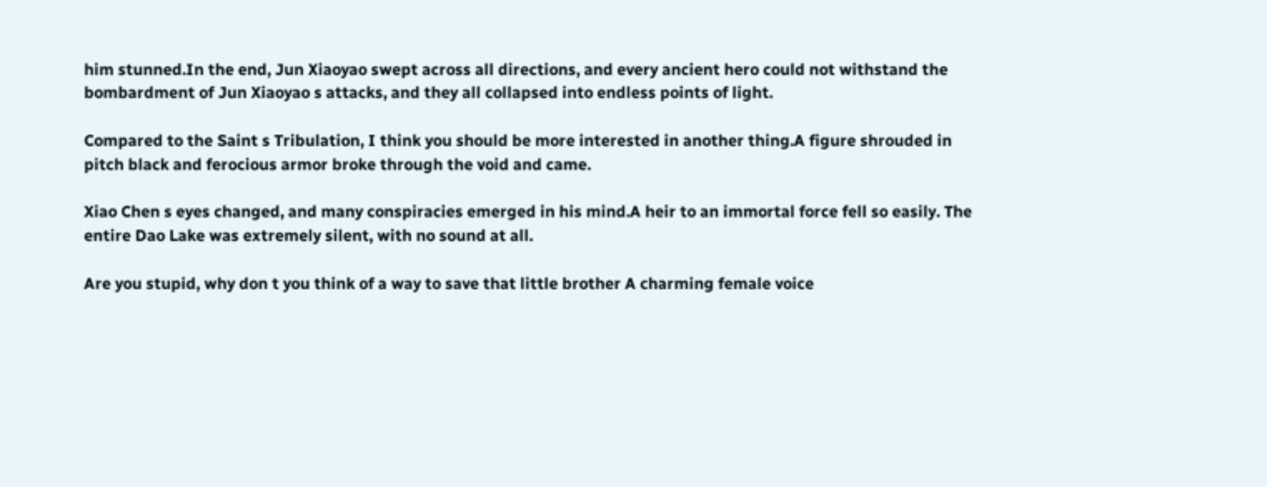him stunned.In the end, Jun Xiaoyao swept across all directions, and every ancient hero could not withstand the bombardment of Jun Xiaoyao s attacks, and they all collapsed into endless points of light.

Compared to the Saint s Tribulation, I think you should be more interested in another thing.A figure shrouded in pitch black and ferocious armor broke through the void and came.

Xiao Chen s eyes changed, and many conspiracies emerged in his mind.A heir to an immortal force fell so easily. The entire Dao Lake was extremely silent, with no sound at all.

Are you stupid, why don t you think of a way to save that little brother A charming female voice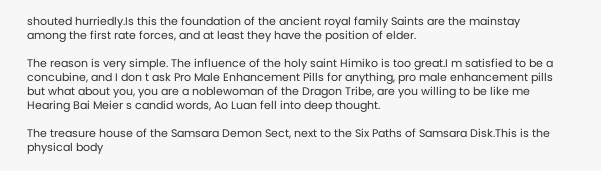shouted hurriedly.Is this the foundation of the ancient royal family Saints are the mainstay among the first rate forces, and at least they have the position of elder.

The reason is very simple. The influence of the holy saint Himiko is too great.I m satisfied to be a concubine, and I don t ask Pro Male Enhancement Pills for anything, pro male enhancement pills but what about you, you are a noblewoman of the Dragon Tribe, are you willing to be like me Hearing Bai Meier s candid words, Ao Luan fell into deep thought.

The treasure house of the Samsara Demon Sect, next to the Six Paths of Samsara Disk.This is the physical body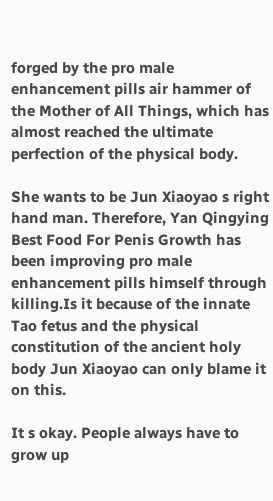forged by the pro male enhancement pills air hammer of the Mother of All Things, which has almost reached the ultimate perfection of the physical body.

She wants to be Jun Xiaoyao s right hand man. Therefore, Yan Qingying Best Food For Penis Growth has been improving pro male enhancement pills himself through killing.Is it because of the innate Tao fetus and the physical constitution of the ancient holy body Jun Xiaoyao can only blame it on this.

It s okay. People always have to grow up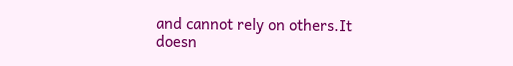and cannot rely on others.It doesn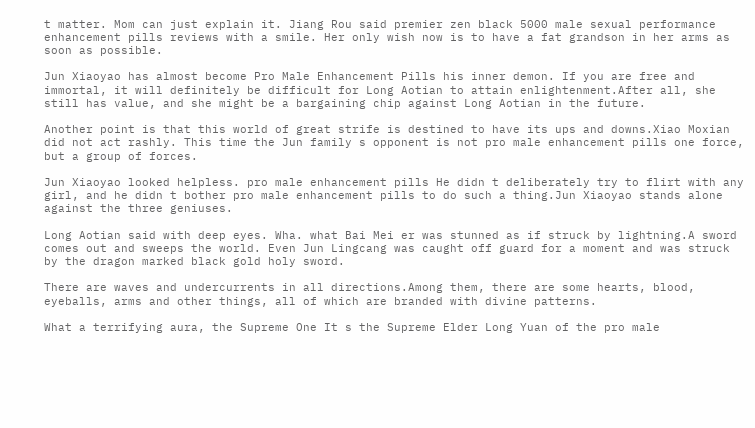t matter. Mom can just explain it. Jiang Rou said premier zen black 5000 male sexual performance enhancement pills reviews with a smile. Her only wish now is to have a fat grandson in her arms as soon as possible.

Jun Xiaoyao has almost become Pro Male Enhancement Pills his inner demon. If you are free and immortal, it will definitely be difficult for Long Aotian to attain enlightenment.After all, she still has value, and she might be a bargaining chip against Long Aotian in the future.

Another point is that this world of great strife is destined to have its ups and downs.Xiao Moxian did not act rashly. This time the Jun family s opponent is not pro male enhancement pills one force, but a group of forces.

Jun Xiaoyao looked helpless. pro male enhancement pills He didn t deliberately try to flirt with any girl, and he didn t bother pro male enhancement pills to do such a thing.Jun Xiaoyao stands alone against the three geniuses.

Long Aotian said with deep eyes. Wha. what Bai Mei er was stunned as if struck by lightning.A sword comes out and sweeps the world. Even Jun Lingcang was caught off guard for a moment and was struck by the dragon marked black gold holy sword.

There are waves and undercurrents in all directions.Among them, there are some hearts, blood, eyeballs, arms and other things, all of which are branded with divine patterns.

What a terrifying aura, the Supreme One It s the Supreme Elder Long Yuan of the pro male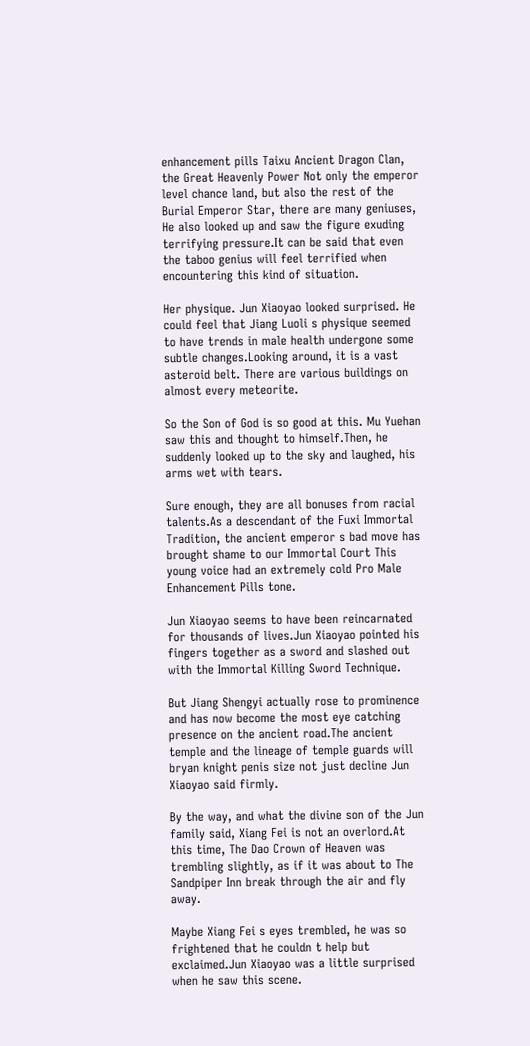enhancement pills Taixu Ancient Dragon Clan, the Great Heavenly Power Not only the emperor level chance land, but also the rest of the Burial Emperor Star, there are many geniuses, He also looked up and saw the figure exuding terrifying pressure.It can be said that even the taboo genius will feel terrified when encountering this kind of situation.

Her physique. Jun Xiaoyao looked surprised. He could feel that Jiang Luoli s physique seemed to have trends in male health undergone some subtle changes.Looking around, it is a vast asteroid belt. There are various buildings on almost every meteorite.

So the Son of God is so good at this. Mu Yuehan saw this and thought to himself.Then, he suddenly looked up to the sky and laughed, his arms wet with tears.

Sure enough, they are all bonuses from racial talents.As a descendant of the Fuxi Immortal Tradition, the ancient emperor s bad move has brought shame to our Immortal Court This young voice had an extremely cold Pro Male Enhancement Pills tone.

Jun Xiaoyao seems to have been reincarnated for thousands of lives.Jun Xiaoyao pointed his fingers together as a sword and slashed out with the Immortal Killing Sword Technique.

But Jiang Shengyi actually rose to prominence and has now become the most eye catching presence on the ancient road.The ancient temple and the lineage of temple guards will bryan knight penis size not just decline Jun Xiaoyao said firmly.

By the way, and what the divine son of the Jun family said, Xiang Fei is not an overlord.At this time, The Dao Crown of Heaven was trembling slightly, as if it was about to The Sandpiper Inn break through the air and fly away.

Maybe Xiang Fei s eyes trembled, he was so frightened that he couldn t help but exclaimed.Jun Xiaoyao was a little surprised when he saw this scene.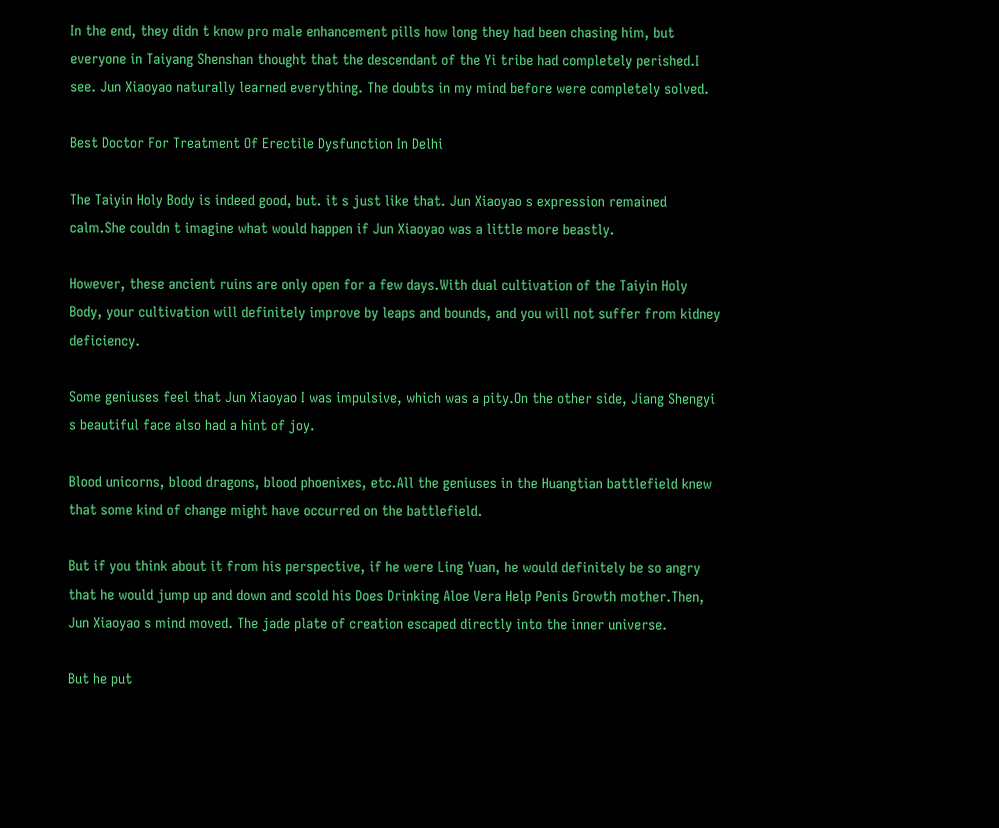In the end, they didn t know pro male enhancement pills how long they had been chasing him, but everyone in Taiyang Shenshan thought that the descendant of the Yi tribe had completely perished.I see. Jun Xiaoyao naturally learned everything. The doubts in my mind before were completely solved.

Best Doctor For Treatment Of Erectile Dysfunction In Delhi

The Taiyin Holy Body is indeed good, but. it s just like that. Jun Xiaoyao s expression remained calm.She couldn t imagine what would happen if Jun Xiaoyao was a little more beastly.

However, these ancient ruins are only open for a few days.With dual cultivation of the Taiyin Holy Body, your cultivation will definitely improve by leaps and bounds, and you will not suffer from kidney deficiency.

Some geniuses feel that Jun Xiaoyao I was impulsive, which was a pity.On the other side, Jiang Shengyi s beautiful face also had a hint of joy.

Blood unicorns, blood dragons, blood phoenixes, etc.All the geniuses in the Huangtian battlefield knew that some kind of change might have occurred on the battlefield.

But if you think about it from his perspective, if he were Ling Yuan, he would definitely be so angry that he would jump up and down and scold his Does Drinking Aloe Vera Help Penis Growth mother.Then, Jun Xiaoyao s mind moved. The jade plate of creation escaped directly into the inner universe.

But he put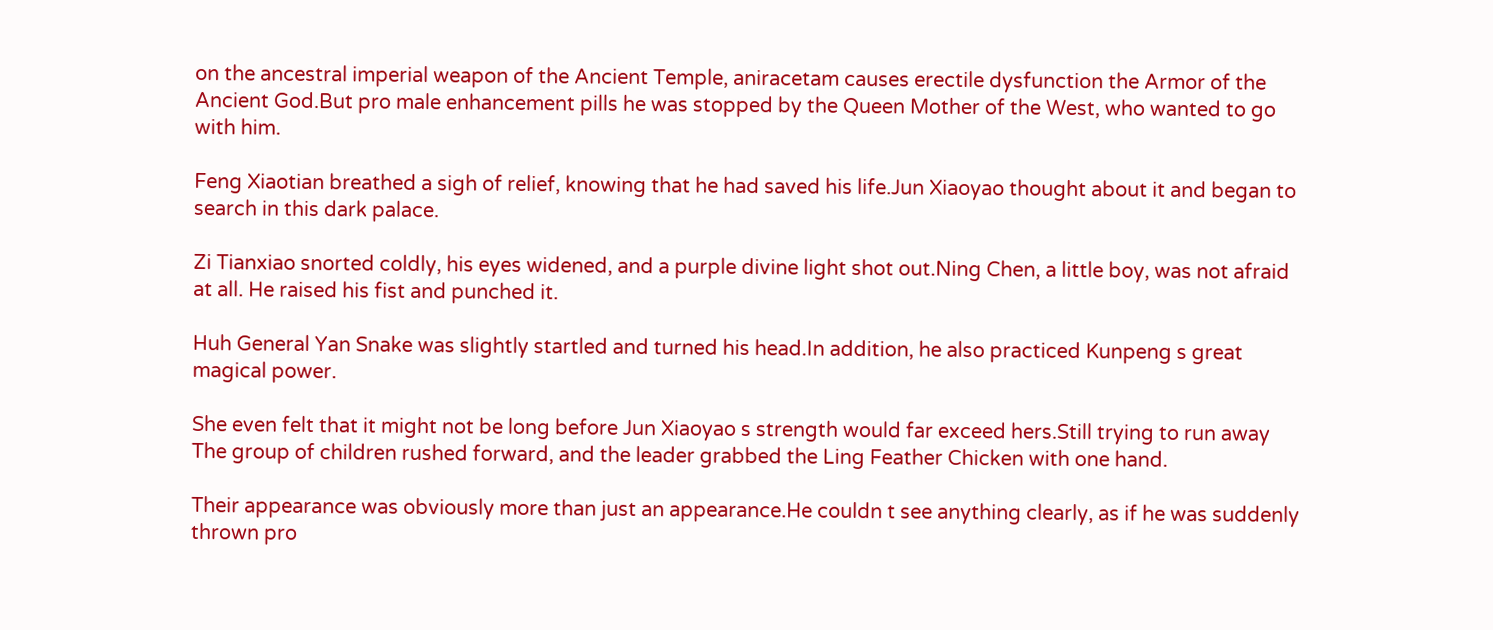on the ancestral imperial weapon of the Ancient Temple, aniracetam causes erectile dysfunction the Armor of the Ancient God.But pro male enhancement pills he was stopped by the Queen Mother of the West, who wanted to go with him.

Feng Xiaotian breathed a sigh of relief, knowing that he had saved his life.Jun Xiaoyao thought about it and began to search in this dark palace.

Zi Tianxiao snorted coldly, his eyes widened, and a purple divine light shot out.Ning Chen, a little boy, was not afraid at all. He raised his fist and punched it.

Huh General Yan Snake was slightly startled and turned his head.In addition, he also practiced Kunpeng s great magical power.

She even felt that it might not be long before Jun Xiaoyao s strength would far exceed hers.Still trying to run away The group of children rushed forward, and the leader grabbed the Ling Feather Chicken with one hand.

Their appearance was obviously more than just an appearance.He couldn t see anything clearly, as if he was suddenly thrown pro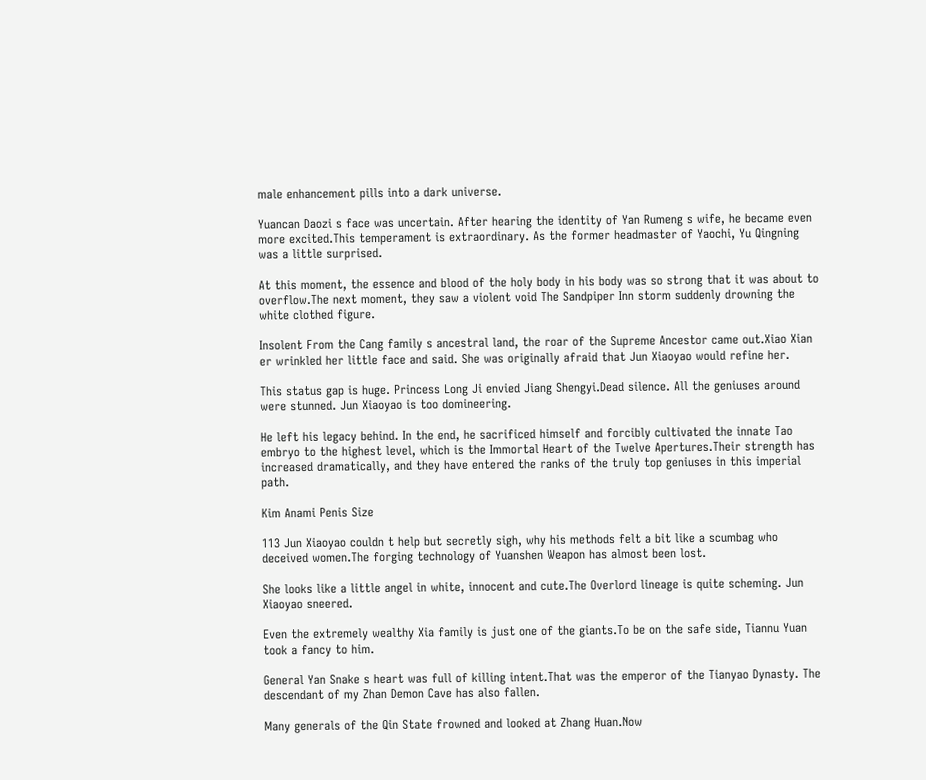male enhancement pills into a dark universe.

Yuancan Daozi s face was uncertain. After hearing the identity of Yan Rumeng s wife, he became even more excited.This temperament is extraordinary. As the former headmaster of Yaochi, Yu Qingning was a little surprised.

At this moment, the essence and blood of the holy body in his body was so strong that it was about to overflow.The next moment, they saw a violent void The Sandpiper Inn storm suddenly drowning the white clothed figure.

Insolent From the Cang family s ancestral land, the roar of the Supreme Ancestor came out.Xiao Xian er wrinkled her little face and said. She was originally afraid that Jun Xiaoyao would refine her.

This status gap is huge. Princess Long Ji envied Jiang Shengyi.Dead silence. All the geniuses around were stunned. Jun Xiaoyao is too domineering.

He left his legacy behind. In the end, he sacrificed himself and forcibly cultivated the innate Tao embryo to the highest level, which is the Immortal Heart of the Twelve Apertures.Their strength has increased dramatically, and they have entered the ranks of the truly top geniuses in this imperial path.

Kim Anami Penis Size

113 Jun Xiaoyao couldn t help but secretly sigh, why his methods felt a bit like a scumbag who deceived women.The forging technology of Yuanshen Weapon has almost been lost.

She looks like a little angel in white, innocent and cute.The Overlord lineage is quite scheming. Jun Xiaoyao sneered.

Even the extremely wealthy Xia family is just one of the giants.To be on the safe side, Tiannu Yuan took a fancy to him.

General Yan Snake s heart was full of killing intent.That was the emperor of the Tianyao Dynasty. The descendant of my Zhan Demon Cave has also fallen.

Many generals of the Qin State frowned and looked at Zhang Huan.Now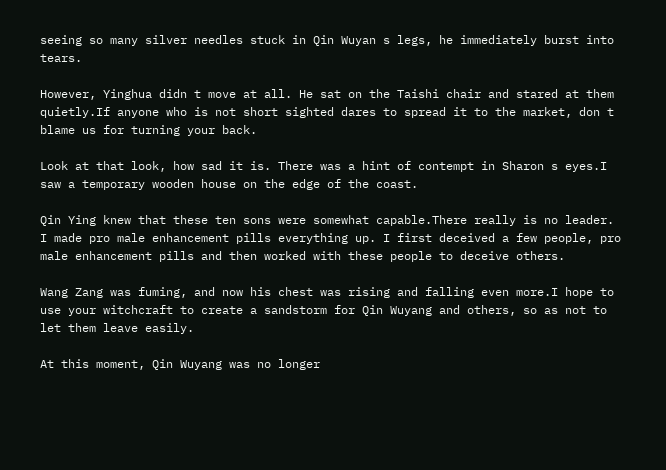seeing so many silver needles stuck in Qin Wuyan s legs, he immediately burst into tears.

However, Yinghua didn t move at all. He sat on the Taishi chair and stared at them quietly.If anyone who is not short sighted dares to spread it to the market, don t blame us for turning your back.

Look at that look, how sad it is. There was a hint of contempt in Sharon s eyes.I saw a temporary wooden house on the edge of the coast.

Qin Ying knew that these ten sons were somewhat capable.There really is no leader. I made pro male enhancement pills everything up. I first deceived a few people, pro male enhancement pills and then worked with these people to deceive others.

Wang Zang was fuming, and now his chest was rising and falling even more.I hope to use your witchcraft to create a sandstorm for Qin Wuyang and others, so as not to let them leave easily.

At this moment, Qin Wuyang was no longer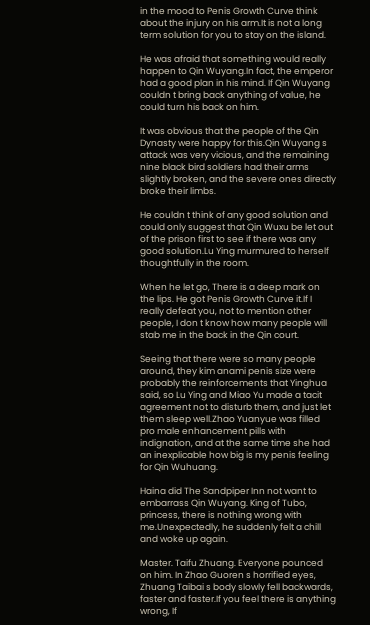in the mood to Penis Growth Curve think about the injury on his arm.It is not a long term solution for you to stay on the island.

He was afraid that something would really happen to Qin Wuyang.In fact, the emperor had a good plan in his mind. If Qin Wuyang couldn t bring back anything of value, he could turn his back on him.

It was obvious that the people of the Qin Dynasty were happy for this.Qin Wuyang s attack was very vicious, and the remaining nine black bird soldiers had their arms slightly broken, and the severe ones directly broke their limbs.

He couldn t think of any good solution and could only suggest that Qin Wuxu be let out of the prison first to see if there was any good solution.Lu Ying murmured to herself thoughtfully in the room.

When he let go, There is a deep mark on the lips. He got Penis Growth Curve it.If I really defeat you, not to mention other people, I don t know how many people will stab me in the back in the Qin court.

Seeing that there were so many people around, they kim anami penis size were probably the reinforcements that Yinghua said, so Lu Ying and Miao Yu made a tacit agreement not to disturb them, and just let them sleep well.Zhao Yuanyue was filled pro male enhancement pills with indignation, and at the same time she had an inexplicable how big is my penis feeling for Qin Wuhuang.

Haina did The Sandpiper Inn not want to embarrass Qin Wuyang. King of Tubo, princess, there is nothing wrong with me.Unexpectedly, he suddenly felt a chill and woke up again.

Master. Taifu Zhuang. Everyone pounced on him. In Zhao Guoren s horrified eyes, Zhuang Taibai s body slowly fell backwards, faster and faster.If you feel there is anything wrong, If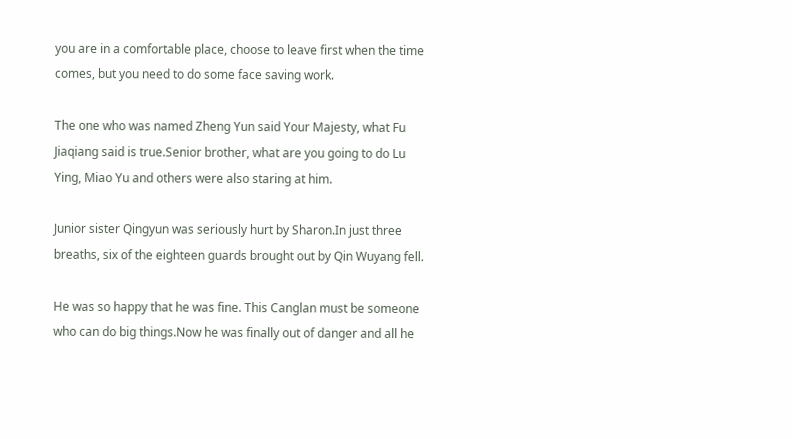you are in a comfortable place, choose to leave first when the time comes, but you need to do some face saving work.

The one who was named Zheng Yun said Your Majesty, what Fu Jiaqiang said is true.Senior brother, what are you going to do Lu Ying, Miao Yu and others were also staring at him.

Junior sister Qingyun was seriously hurt by Sharon.In just three breaths, six of the eighteen guards brought out by Qin Wuyang fell.

He was so happy that he was fine. This Canglan must be someone who can do big things.Now he was finally out of danger and all he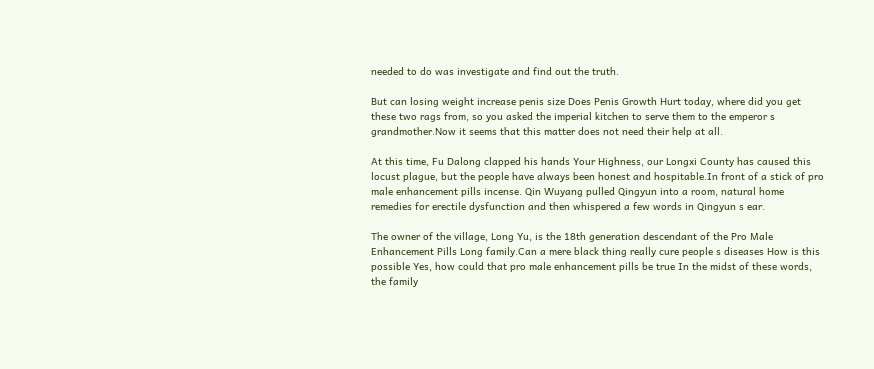needed to do was investigate and find out the truth.

But can losing weight increase penis size Does Penis Growth Hurt today, where did you get these two rags from, so you asked the imperial kitchen to serve them to the emperor s grandmother.Now it seems that this matter does not need their help at all.

At this time, Fu Dalong clapped his hands Your Highness, our Longxi County has caused this locust plague, but the people have always been honest and hospitable.In front of a stick of pro male enhancement pills incense. Qin Wuyang pulled Qingyun into a room, natural home remedies for erectile dysfunction and then whispered a few words in Qingyun s ear.

The owner of the village, Long Yu, is the 18th generation descendant of the Pro Male Enhancement Pills Long family.Can a mere black thing really cure people s diseases How is this possible Yes, how could that pro male enhancement pills be true In the midst of these words, the family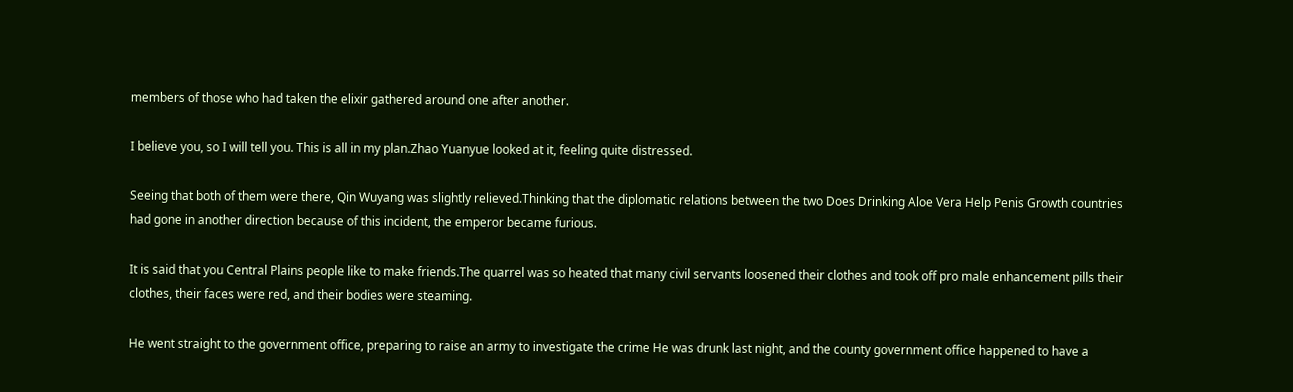members of those who had taken the elixir gathered around one after another.

I believe you, so I will tell you. This is all in my plan.Zhao Yuanyue looked at it, feeling quite distressed.

Seeing that both of them were there, Qin Wuyang was slightly relieved.Thinking that the diplomatic relations between the two Does Drinking Aloe Vera Help Penis Growth countries had gone in another direction because of this incident, the emperor became furious.

It is said that you Central Plains people like to make friends.The quarrel was so heated that many civil servants loosened their clothes and took off pro male enhancement pills their clothes, their faces were red, and their bodies were steaming.

He went straight to the government office, preparing to raise an army to investigate the crime He was drunk last night, and the county government office happened to have a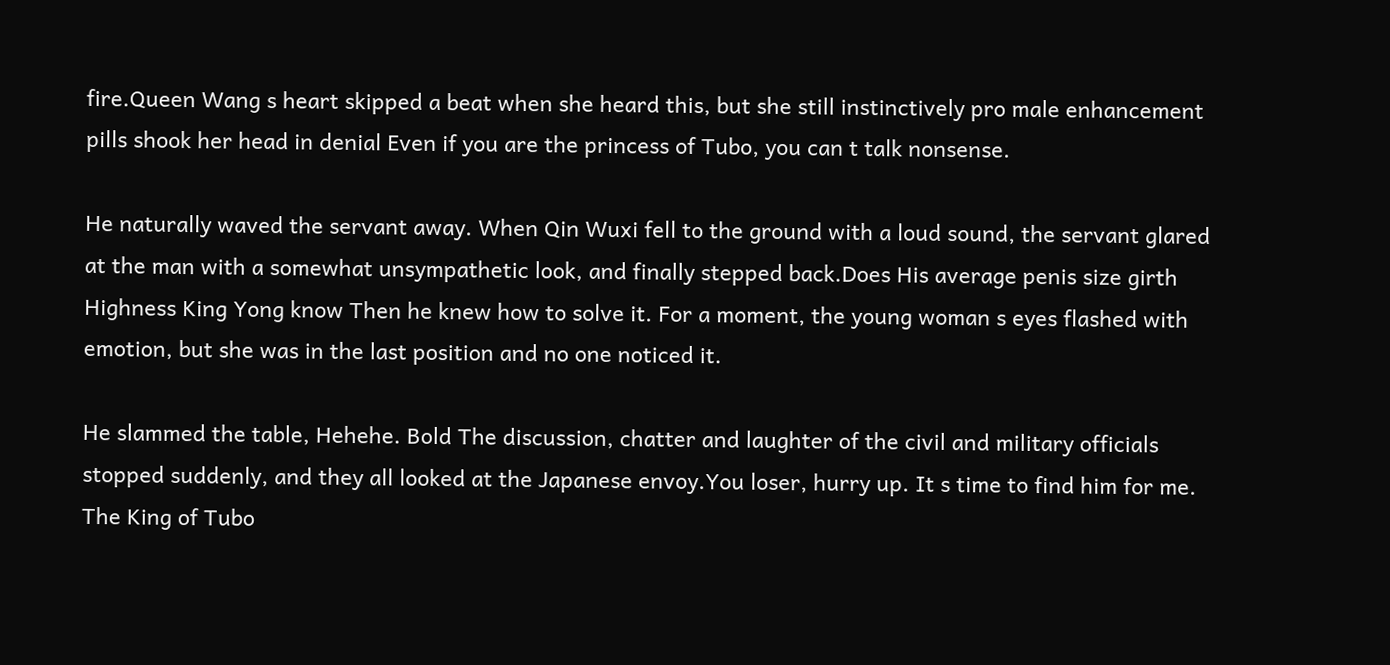fire.Queen Wang s heart skipped a beat when she heard this, but she still instinctively pro male enhancement pills shook her head in denial Even if you are the princess of Tubo, you can t talk nonsense.

He naturally waved the servant away. When Qin Wuxi fell to the ground with a loud sound, the servant glared at the man with a somewhat unsympathetic look, and finally stepped back.Does His average penis size girth Highness King Yong know Then he knew how to solve it. For a moment, the young woman s eyes flashed with emotion, but she was in the last position and no one noticed it.

He slammed the table, Hehehe. Bold The discussion, chatter and laughter of the civil and military officials stopped suddenly, and they all looked at the Japanese envoy.You loser, hurry up. It s time to find him for me. The King of Tubo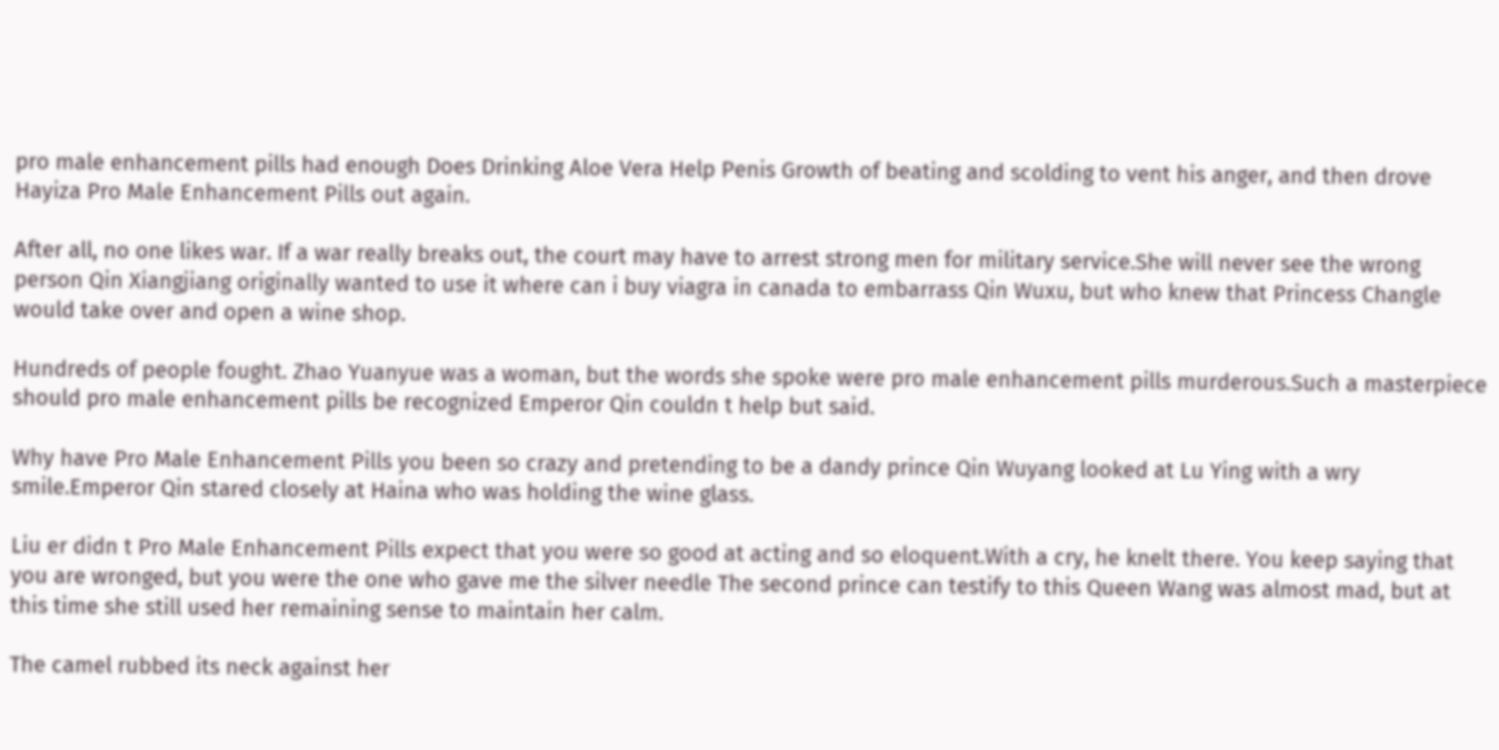pro male enhancement pills had enough Does Drinking Aloe Vera Help Penis Growth of beating and scolding to vent his anger, and then drove Hayiza Pro Male Enhancement Pills out again.

After all, no one likes war. If a war really breaks out, the court may have to arrest strong men for military service.She will never see the wrong person Qin Xiangjiang originally wanted to use it where can i buy viagra in canada to embarrass Qin Wuxu, but who knew that Princess Changle would take over and open a wine shop.

Hundreds of people fought. Zhao Yuanyue was a woman, but the words she spoke were pro male enhancement pills murderous.Such a masterpiece should pro male enhancement pills be recognized Emperor Qin couldn t help but said.

Why have Pro Male Enhancement Pills you been so crazy and pretending to be a dandy prince Qin Wuyang looked at Lu Ying with a wry smile.Emperor Qin stared closely at Haina who was holding the wine glass.

Liu er didn t Pro Male Enhancement Pills expect that you were so good at acting and so eloquent.With a cry, he knelt there. You keep saying that you are wronged, but you were the one who gave me the silver needle The second prince can testify to this Queen Wang was almost mad, but at this time she still used her remaining sense to maintain her calm.

The camel rubbed its neck against her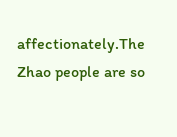affectionately.The Zhao people are so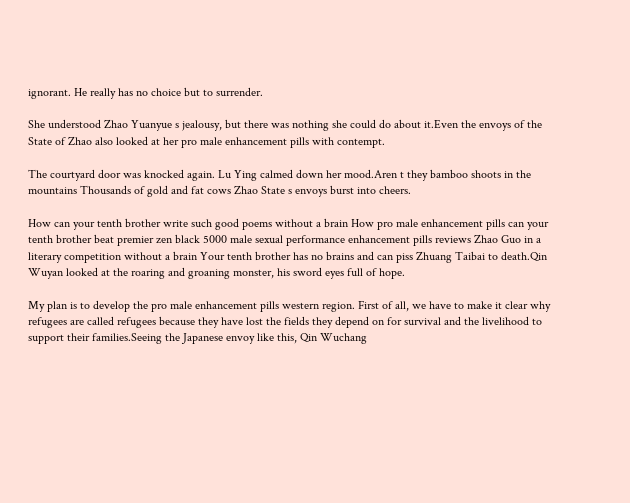ignorant. He really has no choice but to surrender.

She understood Zhao Yuanyue s jealousy, but there was nothing she could do about it.Even the envoys of the State of Zhao also looked at her pro male enhancement pills with contempt.

The courtyard door was knocked again. Lu Ying calmed down her mood.Aren t they bamboo shoots in the mountains Thousands of gold and fat cows Zhao State s envoys burst into cheers.

How can your tenth brother write such good poems without a brain How pro male enhancement pills can your tenth brother beat premier zen black 5000 male sexual performance enhancement pills reviews Zhao Guo in a literary competition without a brain Your tenth brother has no brains and can piss Zhuang Taibai to death.Qin Wuyan looked at the roaring and groaning monster, his sword eyes full of hope.

My plan is to develop the pro male enhancement pills western region. First of all, we have to make it clear why refugees are called refugees because they have lost the fields they depend on for survival and the livelihood to support their families.Seeing the Japanese envoy like this, Qin Wuchang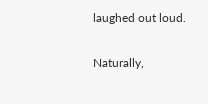laughed out loud.

Naturally,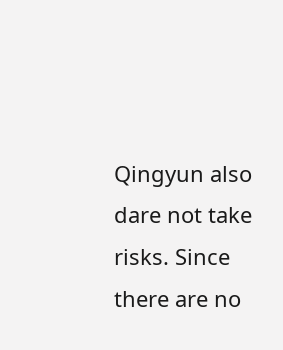Qingyun also dare not take risks. Since there are no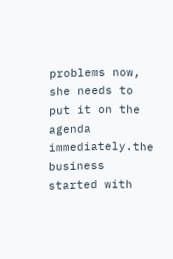problems now, she needs to put it on the agenda immediately.the business started with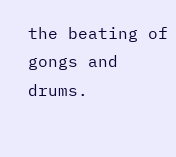the beating of gongs and drums.